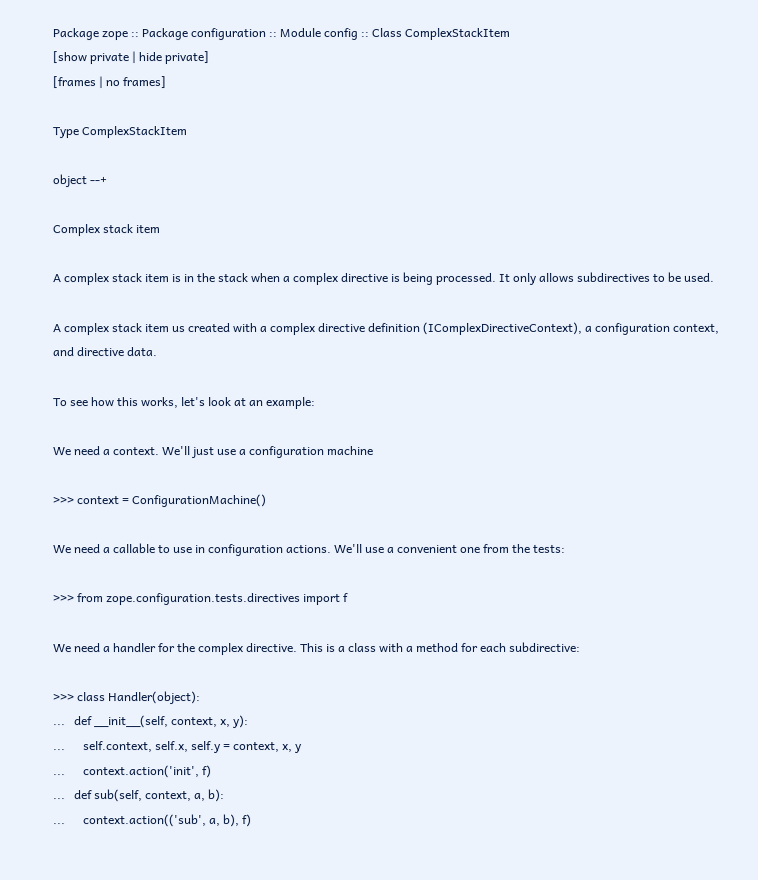Package zope :: Package configuration :: Module config :: Class ComplexStackItem
[show private | hide private]
[frames | no frames]

Type ComplexStackItem

object --+

Complex stack item

A complex stack item is in the stack when a complex directive is being processed. It only allows subdirectives to be used.

A complex stack item us created with a complex directive definition (IComplexDirectiveContext), a configuration context, and directive data.

To see how this works, let's look at an example:

We need a context. We'll just use a configuration machine

>>> context = ConfigurationMachine()

We need a callable to use in configuration actions. We'll use a convenient one from the tests:

>>> from zope.configuration.tests.directives import f

We need a handler for the complex directive. This is a class with a method for each subdirective:

>>> class Handler(object):
...   def __init__(self, context, x, y):
...      self.context, self.x, self.y = context, x, y
...      context.action('init', f)
...   def sub(self, context, a, b):
...      context.action(('sub', a, b), f)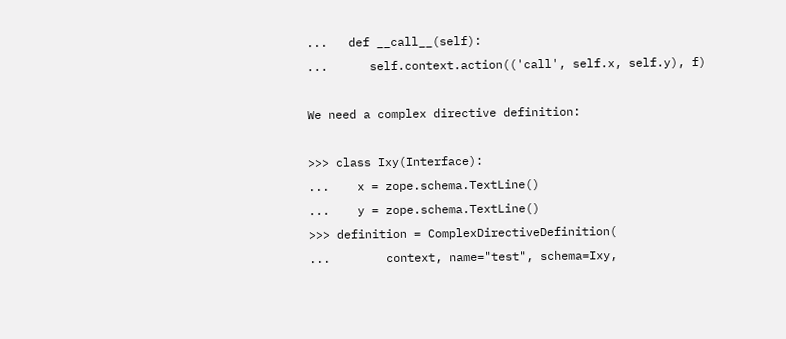...   def __call__(self):
...      self.context.action(('call', self.x, self.y), f)

We need a complex directive definition:

>>> class Ixy(Interface):
...    x = zope.schema.TextLine()
...    y = zope.schema.TextLine()
>>> definition = ComplexDirectiveDefinition(
...        context, name="test", schema=Ixy,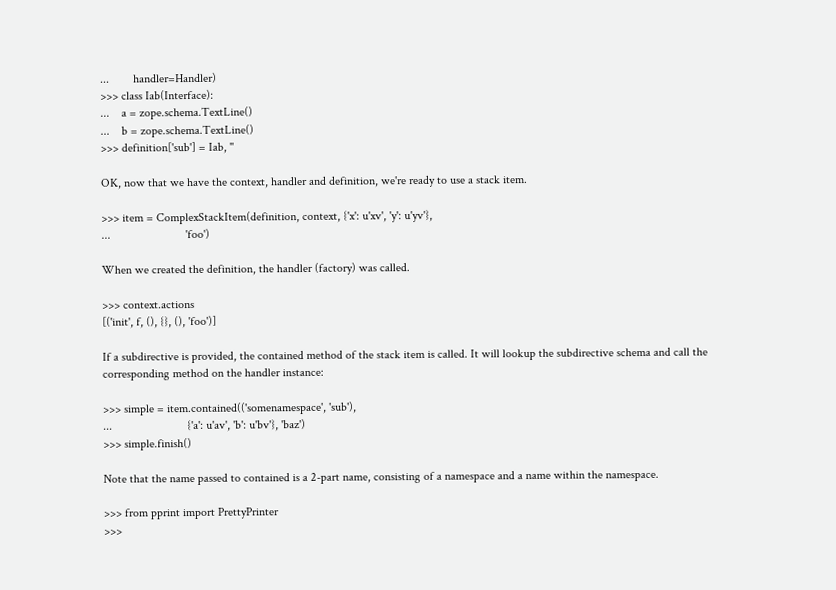...        handler=Handler)
>>> class Iab(Interface):
...    a = zope.schema.TextLine()
...    b = zope.schema.TextLine()
>>> definition['sub'] = Iab, ''

OK, now that we have the context, handler and definition, we're ready to use a stack item.

>>> item = ComplexStackItem(definition, context, {'x': u'xv', 'y': u'yv'},
...                         'foo')

When we created the definition, the handler (factory) was called.

>>> context.actions
[('init', f, (), {}, (), 'foo')]

If a subdirective is provided, the contained method of the stack item is called. It will lookup the subdirective schema and call the corresponding method on the handler instance:

>>> simple = item.contained(('somenamespace', 'sub'),
...                         {'a': u'av', 'b': u'bv'}, 'baz')
>>> simple.finish()

Note that the name passed to contained is a 2-part name, consisting of a namespace and a name within the namespace.

>>> from pprint import PrettyPrinter
>>>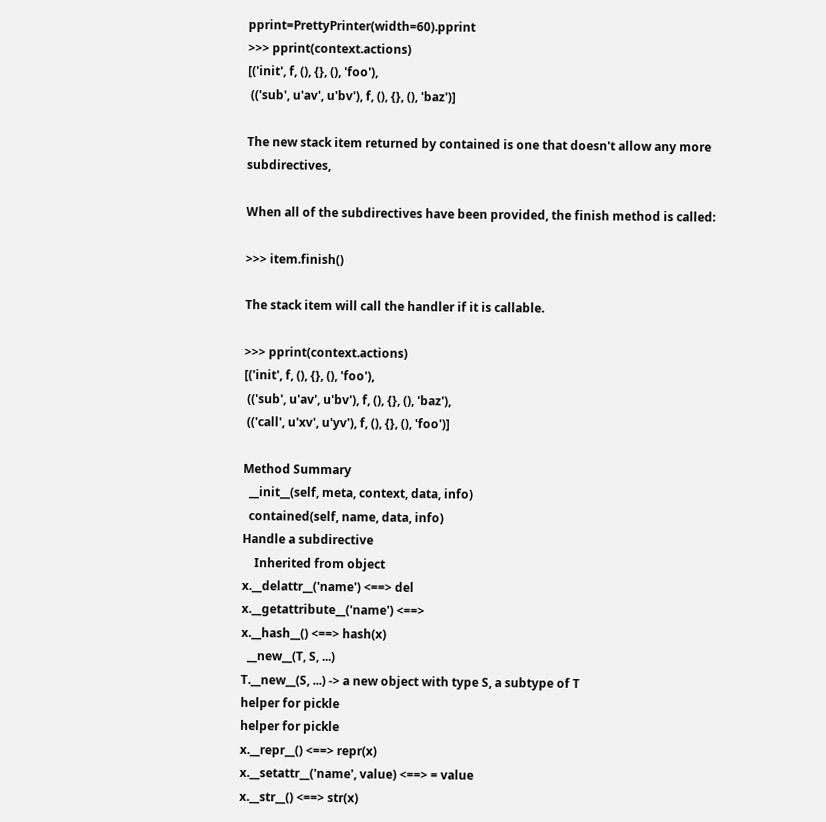pprint=PrettyPrinter(width=60).pprint
>>> pprint(context.actions)
[('init', f, (), {}, (), 'foo'),
 (('sub', u'av', u'bv'), f, (), {}, (), 'baz')]

The new stack item returned by contained is one that doesn't allow any more subdirectives,

When all of the subdirectives have been provided, the finish method is called:

>>> item.finish()

The stack item will call the handler if it is callable.

>>> pprint(context.actions)
[('init', f, (), {}, (), 'foo'),
 (('sub', u'av', u'bv'), f, (), {}, (), 'baz'),
 (('call', u'xv', u'yv'), f, (), {}, (), 'foo')]

Method Summary
  __init__(self, meta, context, data, info)
  contained(self, name, data, info)
Handle a subdirective
    Inherited from object
x.__delattr__('name') <==> del
x.__getattribute__('name') <==>
x.__hash__() <==> hash(x)
  __new__(T, S, ...)
T.__new__(S, ...) -> a new object with type S, a subtype of T
helper for pickle
helper for pickle
x.__repr__() <==> repr(x)
x.__setattr__('name', value) <==> = value
x.__str__() <==> str(x)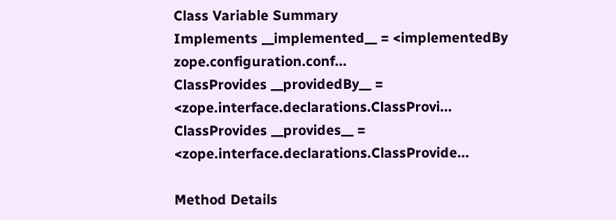Class Variable Summary
Implements __implemented__ = <implementedBy zope.configuration.conf...
ClassProvides __providedBy__ = <zope.interface.declarations.ClassProvi...
ClassProvides __provides__ = <zope.interface.declarations.ClassProvide...

Method Details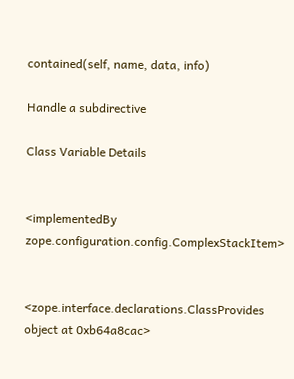contained(self, name, data, info)

Handle a subdirective

Class Variable Details


<implementedBy zope.configuration.config.ComplexStackItem>


<zope.interface.declarations.ClassProvides object at 0xb64a8cac>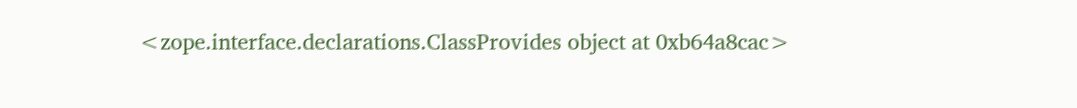<zope.interface.declarations.ClassProvides object at 0xb64a8cac>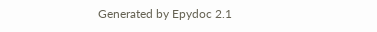Generated by Epydoc 2.1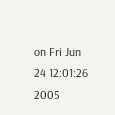on Fri Jun 24 12:01:26 2005